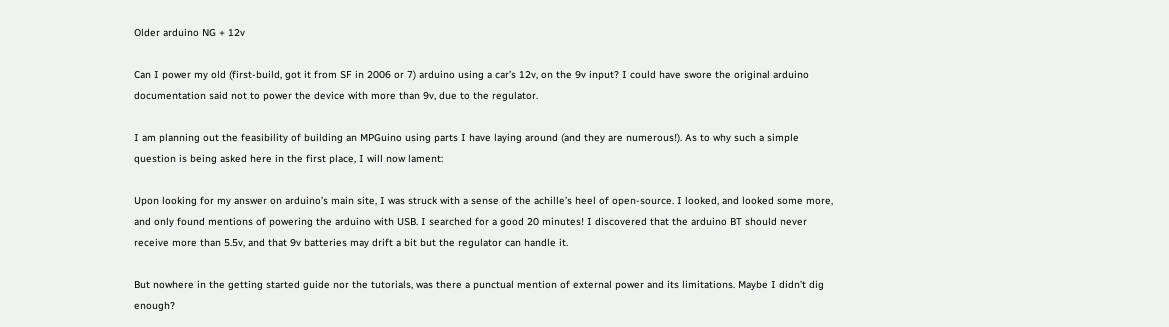Older arduino NG + 12v

Can I power my old (first-build, got it from SF in 2006 or 7) arduino using a car’s 12v, on the 9v input? I could have swore the original arduino documentation said not to power the device with more than 9v, due to the regulator.

I am planning out the feasibility of building an MPGuino using parts I have laying around (and they are numerous!). As to why such a simple question is being asked here in the first place, I will now lament:

Upon looking for my answer on arduino’s main site, I was struck with a sense of the achille’s heel of open-source. I looked, and looked some more, and only found mentions of powering the arduino with USB. I searched for a good 20 minutes! I discovered that the arduino BT should never receive more than 5.5v, and that 9v batteries may drift a bit but the regulator can handle it.

But nowhere in the getting started guide nor the tutorials, was there a punctual mention of external power and its limitations. Maybe I didn’t dig enough?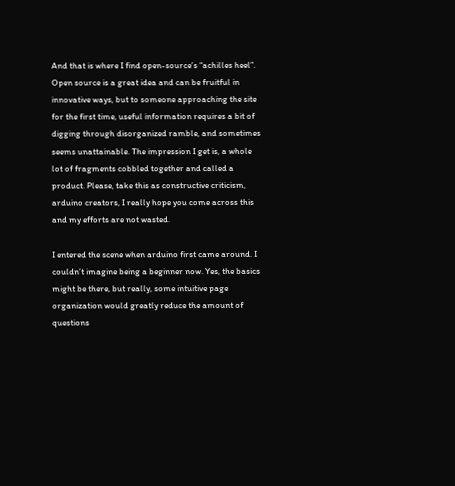And that is where I find open-source’s “achilles heel”. Open source is a great idea and can be fruitful in innovative ways, but to someone approaching the site for the first time, useful information requires a bit of digging through disorganized ramble, and sometimes seems unattainable. The impression I get is, a whole lot of fragments cobbled together and called a product. Please, take this as constructive criticism, arduino creators, I really hope you come across this and my efforts are not wasted.

I entered the scene when arduino first came around. I couldn’t imagine being a beginner now. Yes, the basics might be there, but really, some intuitive page organization would greatly reduce the amount of questions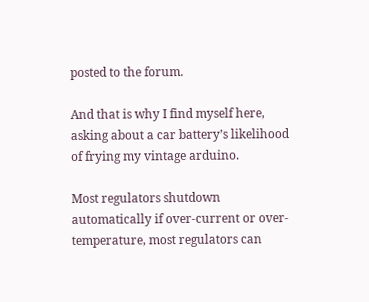posted to the forum.

And that is why I find myself here, asking about a car battery’s likelihood of frying my vintage arduino.

Most regulators shutdown automatically if over-current or over-temperature, most regulators can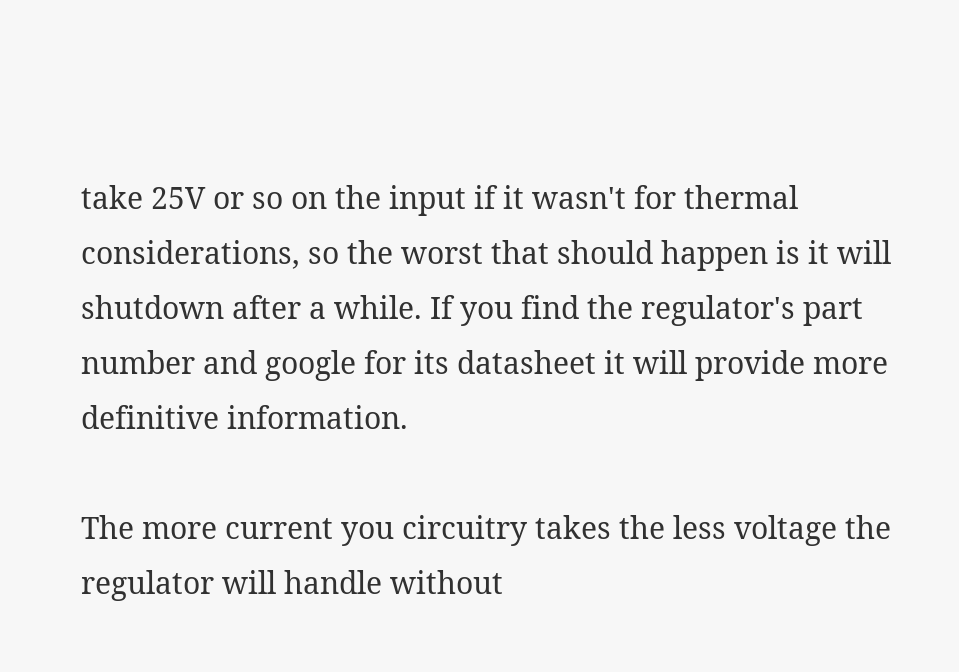take 25V or so on the input if it wasn't for thermal considerations, so the worst that should happen is it will shutdown after a while. If you find the regulator's part number and google for its datasheet it will provide more definitive information.

The more current you circuitry takes the less voltage the regulator will handle without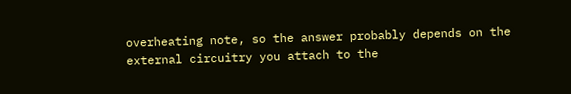overheating note, so the answer probably depends on the external circuitry you attach to the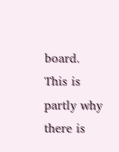board. This is partly why there is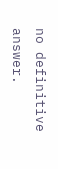no definitive answer.